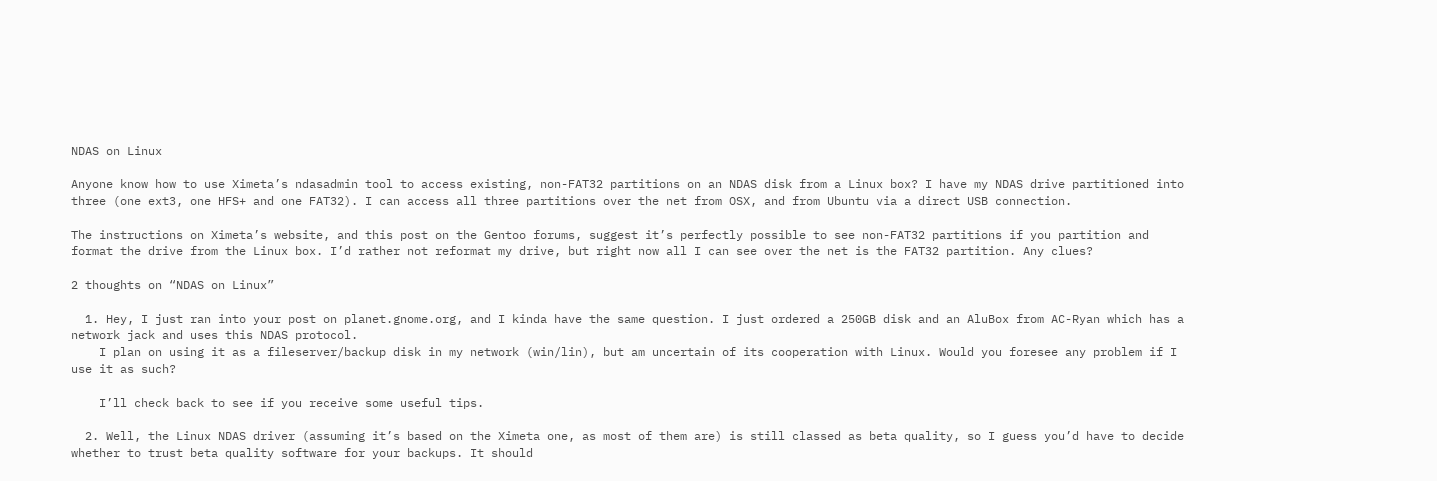NDAS on Linux

Anyone know how to use Ximeta’s ndasadmin tool to access existing, non-FAT32 partitions on an NDAS disk from a Linux box? I have my NDAS drive partitioned into three (one ext3, one HFS+ and one FAT32). I can access all three partitions over the net from OSX, and from Ubuntu via a direct USB connection.

The instructions on Ximeta’s website, and this post on the Gentoo forums, suggest it’s perfectly possible to see non-FAT32 partitions if you partition and format the drive from the Linux box. I’d rather not reformat my drive, but right now all I can see over the net is the FAT32 partition. Any clues?

2 thoughts on “NDAS on Linux”

  1. Hey, I just ran into your post on planet.gnome.org, and I kinda have the same question. I just ordered a 250GB disk and an AluBox from AC-Ryan which has a network jack and uses this NDAS protocol.
    I plan on using it as a fileserver/backup disk in my network (win/lin), but am uncertain of its cooperation with Linux. Would you foresee any problem if I use it as such?

    I’ll check back to see if you receive some useful tips.

  2. Well, the Linux NDAS driver (assuming it’s based on the Ximeta one, as most of them are) is still classed as beta quality, so I guess you’d have to decide whether to trust beta quality software for your backups. It should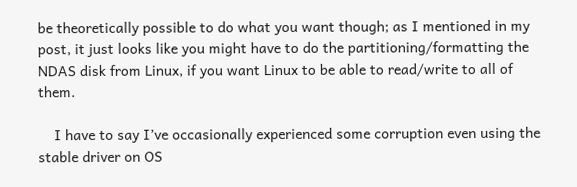be theoretically possible to do what you want though; as I mentioned in my post, it just looks like you might have to do the partitioning/formatting the NDAS disk from Linux, if you want Linux to be able to read/write to all of them.

    I have to say I’ve occasionally experienced some corruption even using the stable driver on OS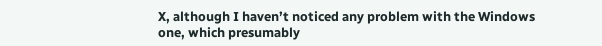X, although I haven’t noticed any problem with the Windows one, which presumably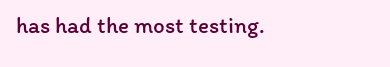has had the most testing.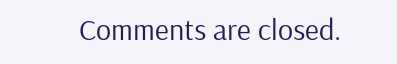Comments are closed.